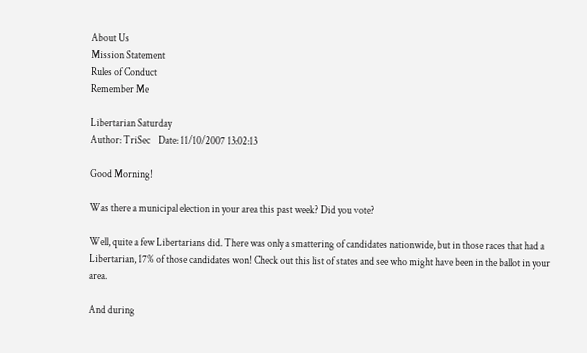About Us
Mission Statement
Rules of Conduct
Remember Me

Libertarian Saturday
Author: TriSec    Date: 11/10/2007 13:02:13

Good Morning!

Was there a municipal election in your area this past week? Did you vote?

Well, quite a few Libertarians did. There was only a smattering of candidates nationwide, but in those races that had a Libertarian, 17% of those candidates won! Check out this list of states and see who might have been in the ballot in your area.

And during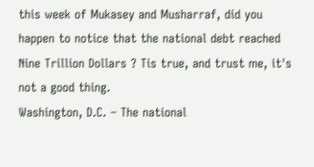this week of Mukasey and Musharraf, did you happen to notice that the national debt reached Nine Trillion Dollars ? Tis true, and trust me, it's not a good thing.
Washington, D.C. – The national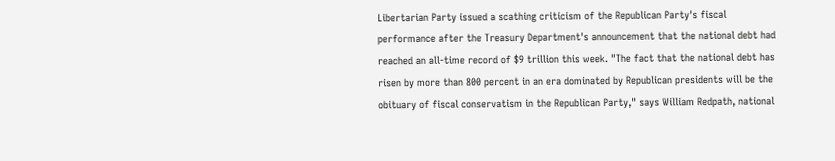Libertarian Party issued a scathing criticism of the Republican Party's fiscal performance after the Treasury Department's announcement that the national debt had reached an all-time record of $9 trillion this week. "The fact that the national debt has risen by more than 800 percent in an era dominated by Republican presidents will be the obituary of fiscal conservatism in the Republican Party," says William Redpath, national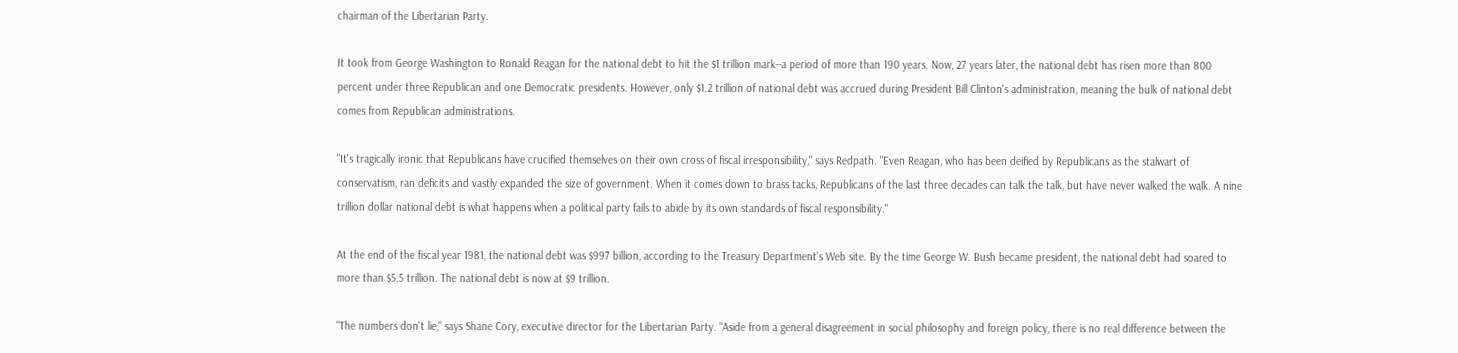chairman of the Libertarian Party.

It took from George Washington to Ronald Reagan for the national debt to hit the $1 trillion mark--a period of more than 190 years. Now, 27 years later, the national debt has risen more than 800 percent under three Republican and one Democratic presidents. However, only $1.2 trillion of national debt was accrued during President Bill Clinton's administration, meaning the bulk of national debt comes from Republican administrations.

"It's tragically ironic that Republicans have crucified themselves on their own cross of fiscal irresponsibility," says Redpath. "Even Reagan, who has been deified by Republicans as the stalwart of conservatism, ran deficits and vastly expanded the size of government. When it comes down to brass tacks, Republicans of the last three decades can talk the talk, but have never walked the walk. A nine trillion dollar national debt is what happens when a political party fails to abide by its own standards of fiscal responsibility."

At the end of the fiscal year 1981, the national debt was $997 billion, according to the Treasury Department's Web site. By the time George W. Bush became president, the national debt had soared to more than $5.5 trillion. The national debt is now at $9 trillion.

"The numbers don't lie," says Shane Cory, executive director for the Libertarian Party. "Aside from a general disagreement in social philosophy and foreign policy, there is no real difference between the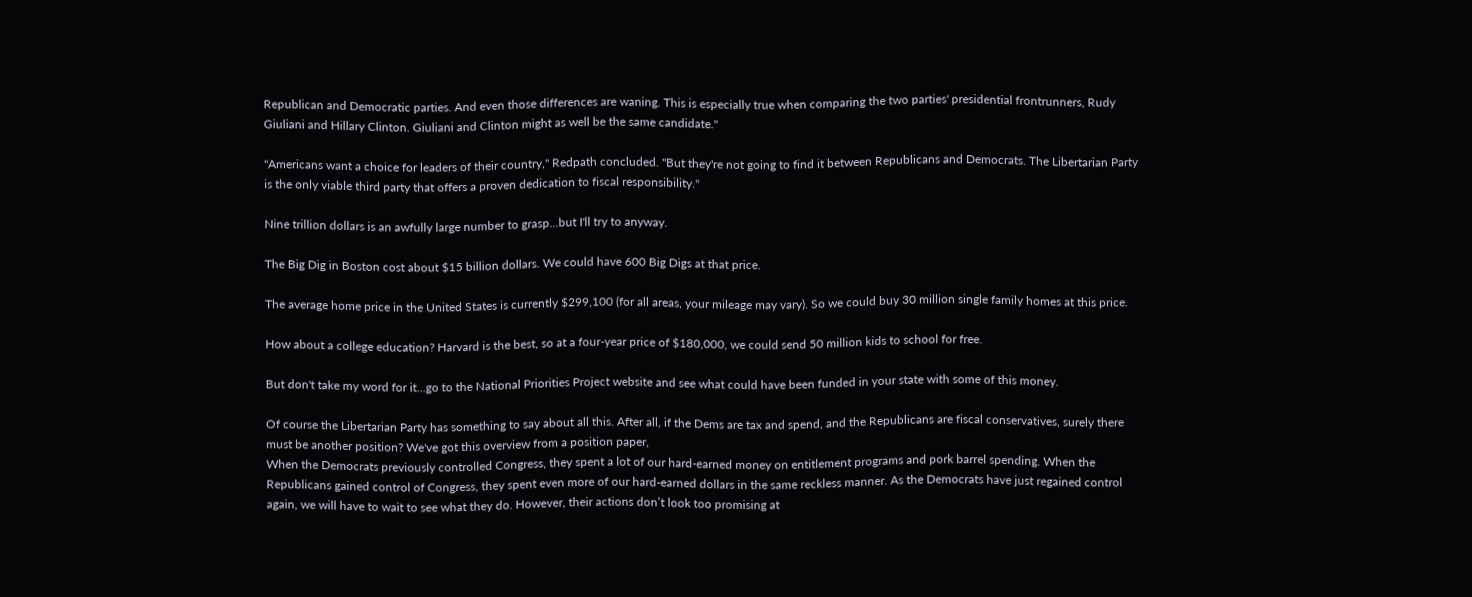Republican and Democratic parties. And even those differences are waning. This is especially true when comparing the two parties' presidential frontrunners, Rudy Giuliani and Hillary Clinton. Giuliani and Clinton might as well be the same candidate."

"Americans want a choice for leaders of their country," Redpath concluded. "But they're not going to find it between Republicans and Democrats. The Libertarian Party is the only viable third party that offers a proven dedication to fiscal responsibility."

Nine trillion dollars is an awfully large number to grasp...but I'll try to anyway.

The Big Dig in Boston cost about $15 billion dollars. We could have 600 Big Digs at that price.

The average home price in the United States is currently $299,100 (for all areas, your mileage may vary). So we could buy 30 million single family homes at this price.

How about a college education? Harvard is the best, so at a four-year price of $180,000, we could send 50 million kids to school for free.

But don't take my word for it...go to the National Priorities Project website and see what could have been funded in your state with some of this money.

Of course the Libertarian Party has something to say about all this. After all, if the Dems are tax and spend, and the Republicans are fiscal conservatives, surely there must be another position? We've got this overview from a position paper,
When the Democrats previously controlled Congress, they spent a lot of our hard-earned money on entitlement programs and pork barrel spending. When the Republicans gained control of Congress, they spent even more of our hard-earned dollars in the same reckless manner. As the Democrats have just regained control again, we will have to wait to see what they do. However, their actions don’t look too promising at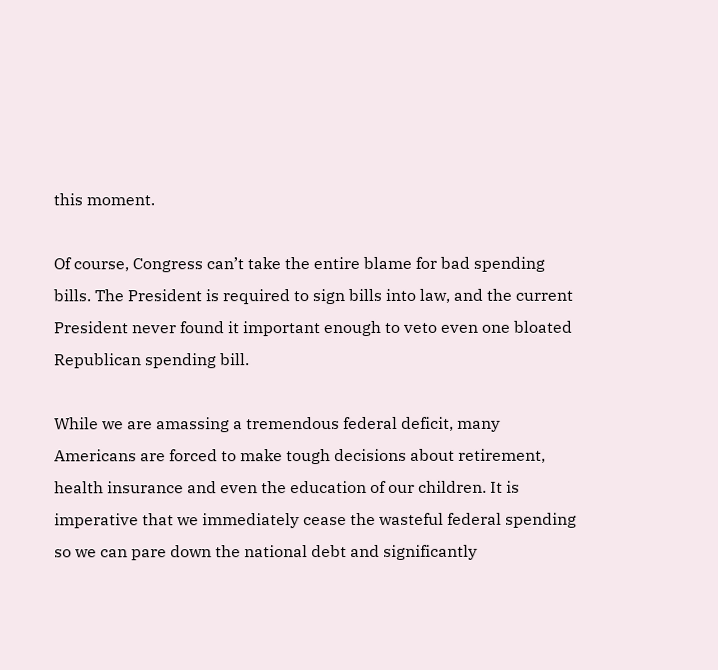this moment.

Of course, Congress can’t take the entire blame for bad spending bills. The President is required to sign bills into law, and the current President never found it important enough to veto even one bloated Republican spending bill.

While we are amassing a tremendous federal deficit, many Americans are forced to make tough decisions about retirement, health insurance and even the education of our children. It is imperative that we immediately cease the wasteful federal spending so we can pare down the national debt and significantly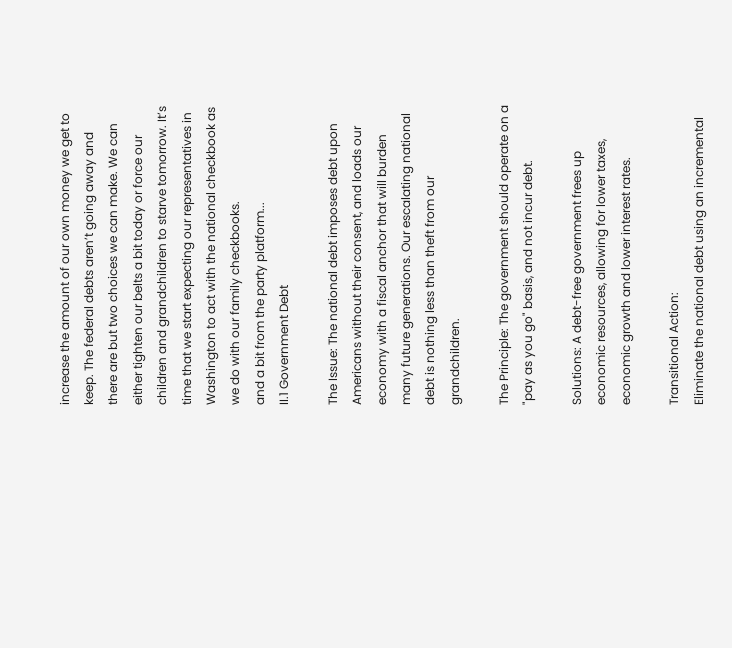increase the amount of our own money we get to keep. The federal debts aren’t going away and there are but two choices we can make. We can either tighten our belts a bit today or force our children and grandchildren to starve tomorrow. It’s time that we start expecting our representatives in Washington to act with the national checkbook as we do with our family checkbooks.
and a bit from the party platform...
II.1 Government Debt

The Issue: The national debt imposes debt upon Americans without their consent, and loads our economy with a fiscal anchor that will burden many future generations. Our escalating national debt is nothing less than theft from our grandchildren.

The Principle: The government should operate on a "pay as you go" basis, and not incur debt.

Solutions: A debt-free government frees up economic resources, allowing for lower taxes, economic growth and lower interest rates.

Transitional Action:
Eliminate the national debt using an incremental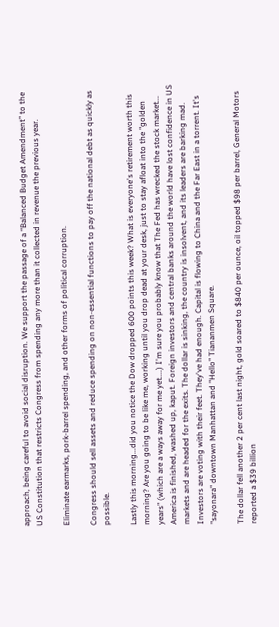approach, being careful to avoid social disruption. We support the passage of a “Balanced Budget Amendment” to the US Constitution that restricts Congress from spending any more than it collected in revenue the previous year.

Eliminate earmarks, pork-barrel spending, and other forms of political corruption.

Congress should sell assets and reduce spending on non-essential functions to pay off the national debt as quickly as possible.

Lastly this morning...did you notice the Dow dropped 600 points this week? What is everyone's retirement worth this morning? Are you going to be like me, working until you drop dead at your desk, just to stay afloat into the "golden years" (which are a ways away for me yet....) I'm sure you probably know that The Fed has wrecked the stock market...
America is finished, washed up, kaput. Foreign investors and central banks around the world have lost confidence in US markets and are headed for the exits. The dollar is sinking, the country is insolvent, and its leaders are barking mad. Investors are voting with their feet. They've had enough. Capital is flowing to China and the Far East in a torrent. It's "sayonara" downtown Manhattan and "Hello" Tiananmen Square.

The dollar fell another 2 per cent last night, gold soared to $840 per ounce, oil topped $98 per barrel, General Motors reported a $39 billion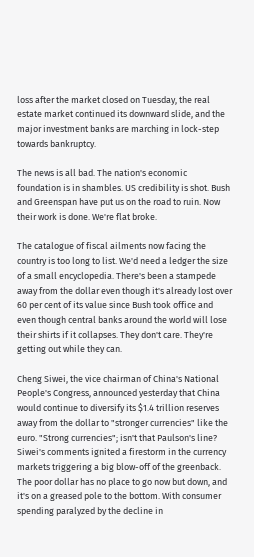loss after the market closed on Tuesday, the real estate market continued its downward slide, and the major investment banks are marching in lock-step towards bankruptcy.

The news is all bad. The nation's economic foundation is in shambles. US credibility is shot. Bush and Greenspan have put us on the road to ruin. Now their work is done. We're flat broke.

The catalogue of fiscal ailments now facing the country is too long to list. We'd need a ledger the size of a small encyclopedia. There's been a stampede away from the dollar even though it's already lost over 60 per cent of its value since Bush took office and even though central banks around the world will lose their shirts if it collapses. They don't care. They're getting out while they can.

Cheng Siwei, the vice chairman of China's National People's Congress, announced yesterday that China would continue to diversify its $1.4 trillion reserves away from the dollar to "stronger currencies" like the euro. "Strong currencies"; isn't that Paulson's line? Siwei's comments ignited a firestorm in the currency markets triggering a big blow-off of the greenback. The poor dollar has no place to go now but down, and it's on a greased pole to the bottom. With consumer spending paralyzed by the decline in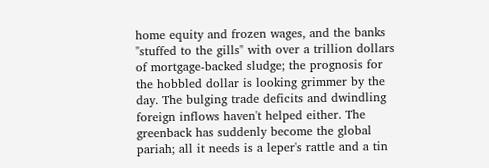home equity and frozen wages, and the banks "stuffed to the gills" with over a trillion dollars of mortgage-backed sludge; the prognosis for the hobbled dollar is looking grimmer by the day. The bulging trade deficits and dwindling foreign inflows haven't helped either. The greenback has suddenly become the global pariah; all it needs is a leper's rattle and a tin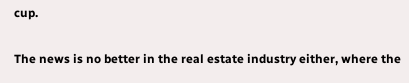cup.

The news is no better in the real estate industry either, where the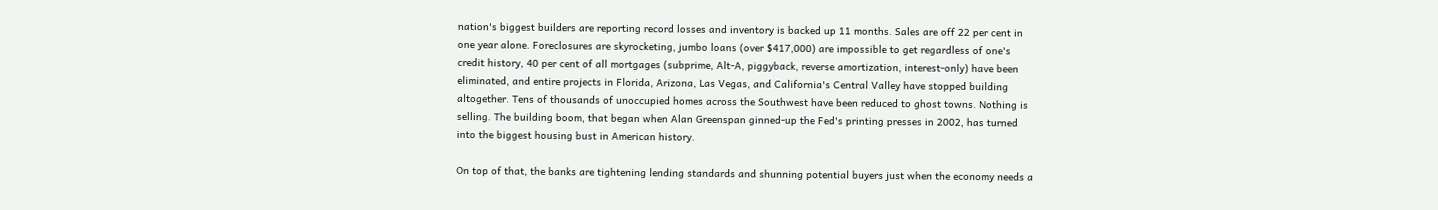nation's biggest builders are reporting record losses and inventory is backed up 11 months. Sales are off 22 per cent in one year alone. Foreclosures are skyrocketing, jumbo loans (over $417,000) are impossible to get regardless of one's credit history, 40 per cent of all mortgages (subprime, Alt-A, piggyback, reverse amortization, interest-only) have been eliminated, and entire projects in Florida, Arizona, Las Vegas, and California's Central Valley have stopped building altogether. Tens of thousands of unoccupied homes across the Southwest have been reduced to ghost towns. Nothing is selling. The building boom, that began when Alan Greenspan ginned-up the Fed's printing presses in 2002, has turned into the biggest housing bust in American history.

On top of that, the banks are tightening lending standards and shunning potential buyers just when the economy needs a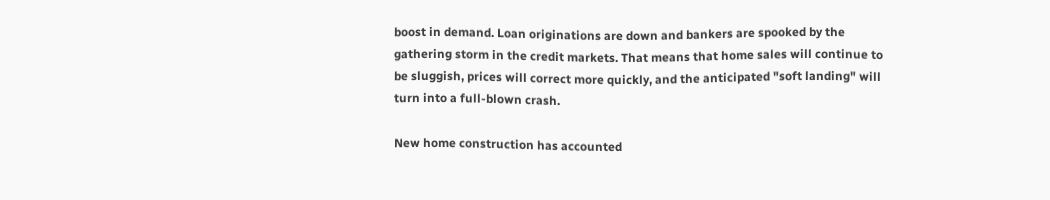boost in demand. Loan originations are down and bankers are spooked by the gathering storm in the credit markets. That means that home sales will continue to be sluggish, prices will correct more quickly, and the anticipated "soft landing" will turn into a full-blown crash.

New home construction has accounted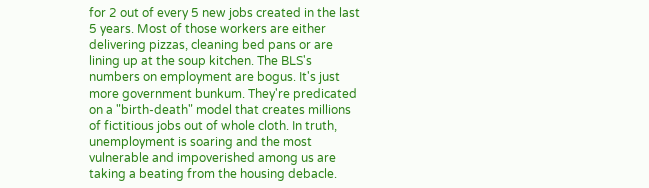for 2 out of every 5 new jobs created in the last 5 years. Most of those workers are either delivering pizzas, cleaning bed pans or are lining up at the soup kitchen. The BLS's numbers on employment are bogus. It's just more government bunkum. They're predicated on a "birth-death" model that creates millions of fictitious jobs out of whole cloth. In truth, unemployment is soaring and the most vulnerable and impoverished among us are taking a beating from the housing debacle.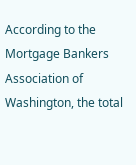According to the Mortgage Bankers Association of Washington, the total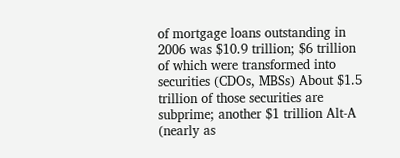of mortgage loans outstanding in 2006 was $10.9 trillion; $6 trillion of which were transformed into securities (CDOs, MBSs) About $1.5 trillion of those securities are subprime; another $1 trillion Alt-A (nearly as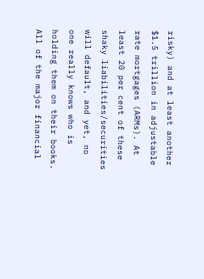risky) and at least another $1.5 trillion in adjustable rate mortgages (ARMs). At least 20 per cent of these shaky liabilities/securities will default, and yet, no one really knows who is holding them on their books. All of the major financial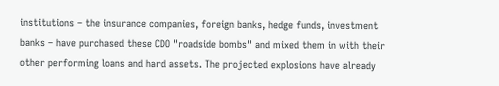institutions – the insurance companies, foreign banks, hedge funds, investment banks – have purchased these CDO "roadside bombs" and mixed them in with their other performing loans and hard assets. The projected explosions have already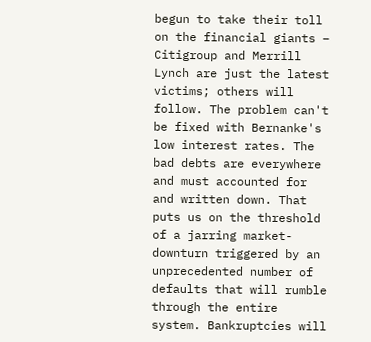begun to take their toll on the financial giants – Citigroup and Merrill Lynch are just the latest victims; others will follow. The problem can't be fixed with Bernanke's low interest rates. The bad debts are everywhere and must accounted for and written down. That puts us on the threshold of a jarring market-downturn triggered by an unprecedented number of defaults that will rumble through the entire system. Bankruptcies will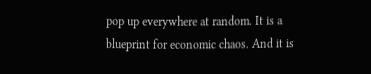pop up everywhere at random. It is a blueprint for economic chaos. And it is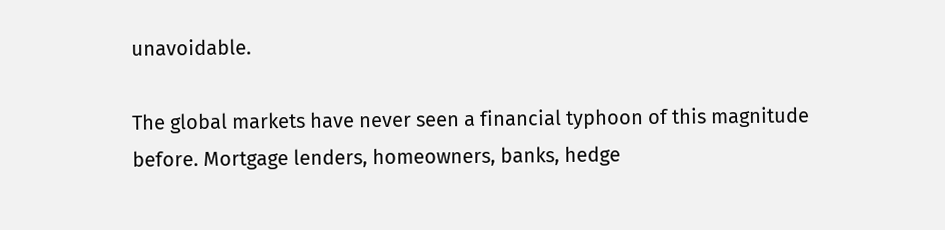unavoidable.

The global markets have never seen a financial typhoon of this magnitude before. Mortgage lenders, homeowners, banks, hedge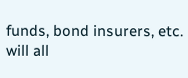funds, bond insurers, etc. will all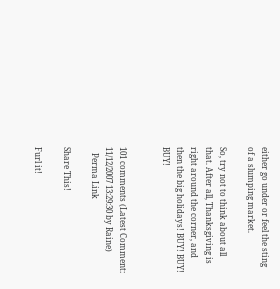either go under or feel the sting of a slumping market.

So, try not to think about all that. After all, Thanksgiving is right around the corner, and then the big holidays! BUY! BUY! BUY!


101 comments (Latest Comment: 11/12/2007 13:29:30 by Raine)
   Perma Link

Share This!

Furl it!